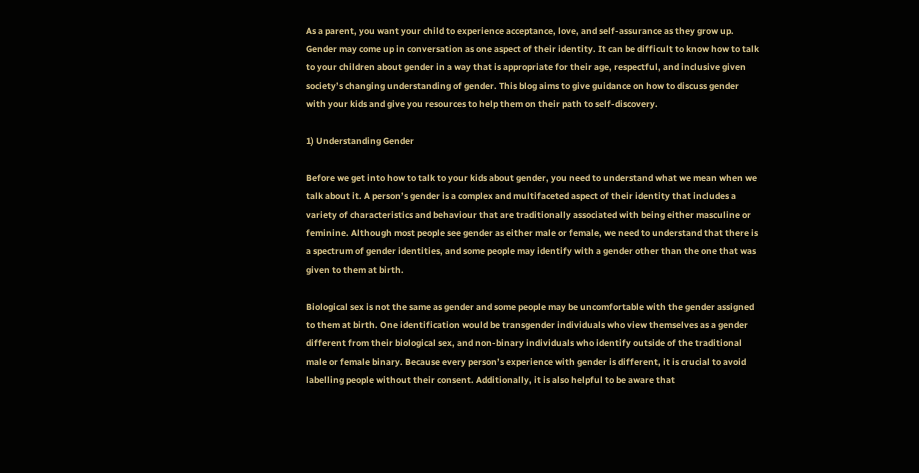As a parent, you want your child to experience acceptance, love, and self-assurance as they grow up. Gender may come up in conversation as one aspect of their identity. It can be difficult to know how to talk to your children about gender in a way that is appropriate for their age, respectful, and inclusive given society’s changing understanding of gender. This blog aims to give guidance on how to discuss gender with your kids and give you resources to help them on their path to self-discovery.

1) Understanding Gender

Before we get into how to talk to your kids about gender, you need to understand what we mean when we talk about it. A person’s gender is a complex and multifaceted aspect of their identity that includes a variety of characteristics and behaviour that are traditionally associated with being either masculine or feminine. Although most people see gender as either male or female, we need to understand that there is a spectrum of gender identities, and some people may identify with a gender other than the one that was given to them at birth.

Biological sex is not the same as gender and some people may be uncomfortable with the gender assigned to them at birth. One identification would be transgender individuals who view themselves as a gender different from their biological sex, and non-binary individuals who identify outside of the traditional male or female binary. Because every person’s experience with gender is different, it is crucial to avoid labelling people without their consent. Additionally, it is also helpful to be aware that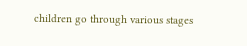children go through various stages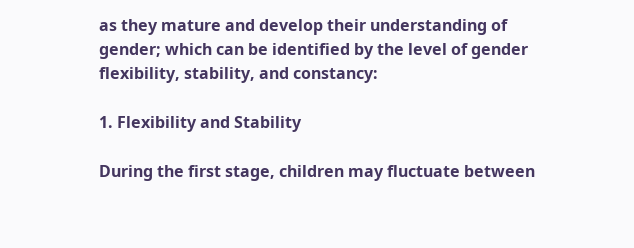as they mature and develop their understanding of gender; which can be identified by the level of gender flexibility, stability, and constancy:

1. Flexibility and Stability

During the first stage, children may fluctuate between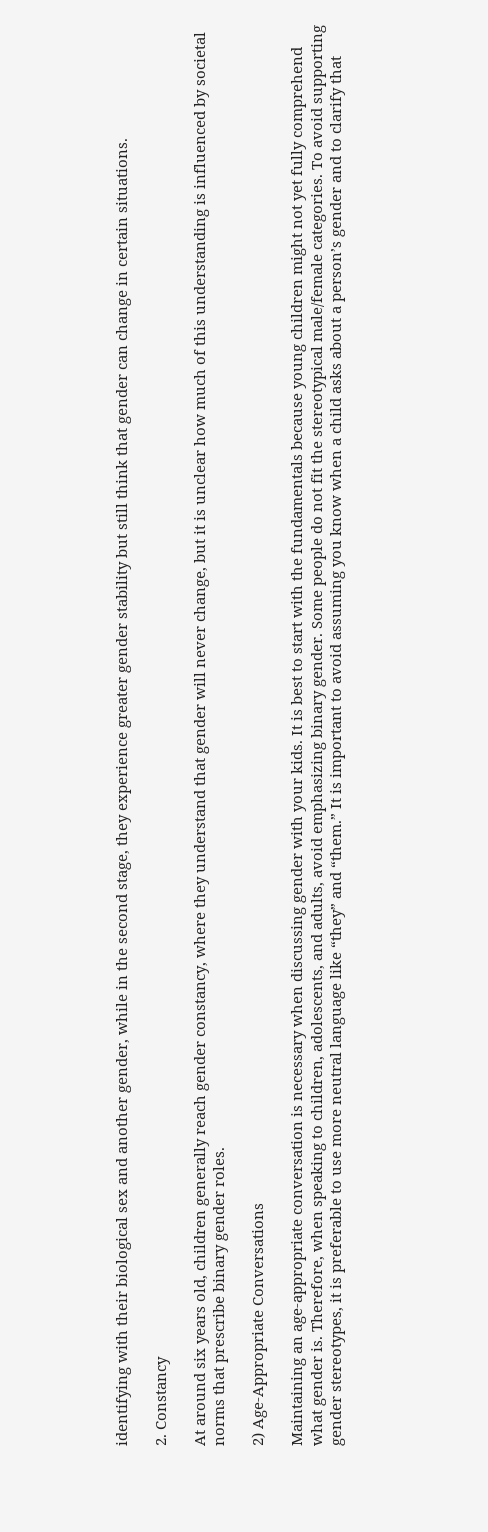identifying with their biological sex and another gender, while in the second stage, they experience greater gender stability but still think that gender can change in certain situations.

2. Constancy

At around six years old, children generally reach gender constancy, where they understand that gender will never change, but it is unclear how much of this understanding is influenced by societal norms that prescribe binary gender roles.

2) Age-Appropriate Conversations

Maintaining an age-appropriate conversation is necessary when discussing gender with your kids. It is best to start with the fundamentals because young children might not yet fully comprehend what gender is. Therefore, when speaking to children, adolescents, and adults, avoid emphasizing binary gender. Some people do not fit the stereotypical male/female categories. To avoid supporting gender stereotypes, it is preferable to use more neutral language like “they” and “them.” It is important to avoid assuming you know when a child asks about a person’s gender and to clarify that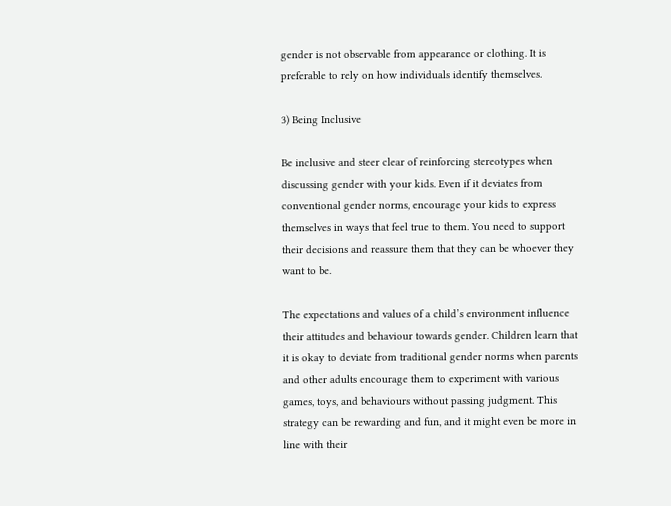gender is not observable from appearance or clothing. It is preferable to rely on how individuals identify themselves.

3) Being Inclusive

Be inclusive and steer clear of reinforcing stereotypes when discussing gender with your kids. Even if it deviates from conventional gender norms, encourage your kids to express themselves in ways that feel true to them. You need to support their decisions and reassure them that they can be whoever they want to be.

The expectations and values of a child’s environment influence their attitudes and behaviour towards gender. Children learn that it is okay to deviate from traditional gender norms when parents and other adults encourage them to experiment with various games, toys, and behaviours without passing judgment. This strategy can be rewarding and fun, and it might even be more in line with their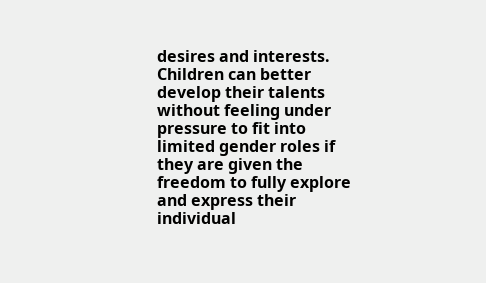desires and interests. Children can better develop their talents without feeling under pressure to fit into limited gender roles if they are given the freedom to fully explore and express their individual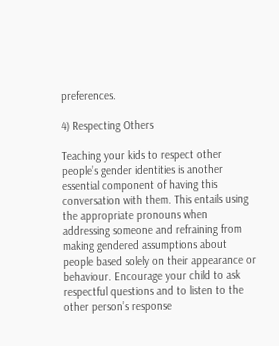preferences.

4) Respecting Others

Teaching your kids to respect other people’s gender identities is another essential component of having this conversation with them. This entails using the appropriate pronouns when addressing someone and refraining from making gendered assumptions about people based solely on their appearance or behaviour. Encourage your child to ask respectful questions and to listen to the other person’s response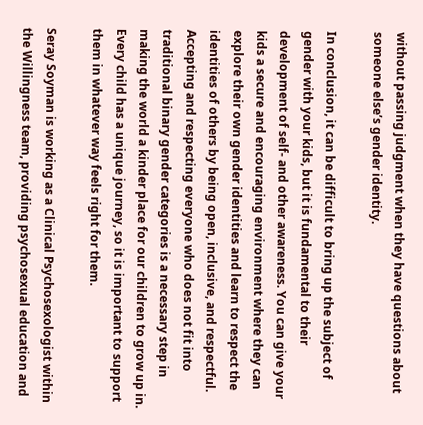without passing judgment when they have questions about someone else’s gender identity.

In conclusion, it can be difficult to bring up the subject of gender with your kids, but it is fundamental to their development of self- and other awareness. You can give your kids a secure and encouraging environment where they can explore their own gender identities and learn to respect the identities of others by being open, inclusive, and respectful. Accepting and respecting everyone who does not fit into traditional binary gender categories is a necessary step in making the world a kinder place for our children to grow up in. Every child has a unique journey, so it is important to support them in whatever way feels right for them.

Seray Soyman is working as a Clinical Psychosexologist within the Willingness team, providing psychosexual education and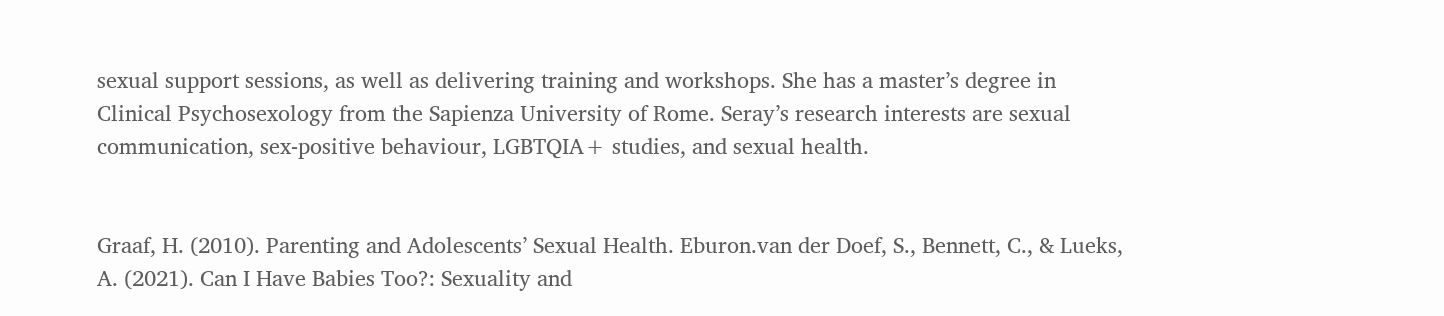sexual support sessions, as well as delivering training and workshops. She has a master’s degree in Clinical Psychosexology from the Sapienza University of Rome. Seray’s research interests are sexual communication, sex-positive behaviour, LGBTQIA+ studies, and sexual health.


Graaf, H. (2010). Parenting and Adolescents’ Sexual Health. Eburon.van der Doef, S., Bennett, C., & Lueks, A. (2021). Can I Have Babies Too?: Sexuality and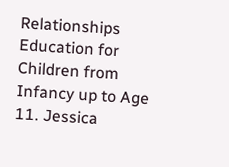Relationships Education for Children from Infancy up to Age 11. Jessica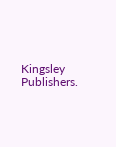Kingsley Publishers.